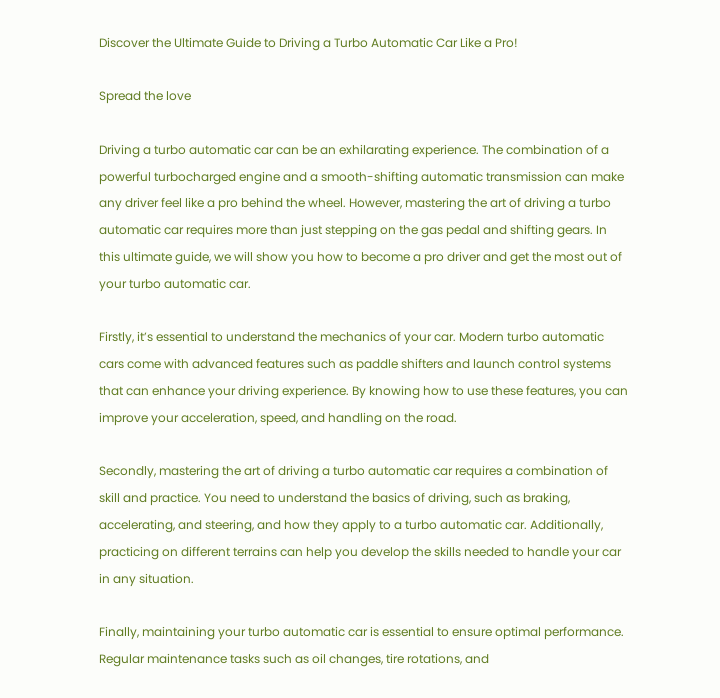Discover the Ultimate Guide to Driving a Turbo Automatic Car Like a Pro!

Spread the love

Driving a turbo automatic car can be an exhilarating experience. The combination of a powerful turbocharged engine and a smooth-shifting automatic transmission can make any driver feel like a pro behind the wheel. However, mastering the art of driving a turbo automatic car requires more than just stepping on the gas pedal and shifting gears. In this ultimate guide, we will show you how to become a pro driver and get the most out of your turbo automatic car.

Firstly, it’s essential to understand the mechanics of your car. Modern turbo automatic cars come with advanced features such as paddle shifters and launch control systems that can enhance your driving experience. By knowing how to use these features, you can improve your acceleration, speed, and handling on the road.

Secondly, mastering the art of driving a turbo automatic car requires a combination of skill and practice. You need to understand the basics of driving, such as braking, accelerating, and steering, and how they apply to a turbo automatic car. Additionally, practicing on different terrains can help you develop the skills needed to handle your car in any situation.

Finally, maintaining your turbo automatic car is essential to ensure optimal performance. Regular maintenance tasks such as oil changes, tire rotations, and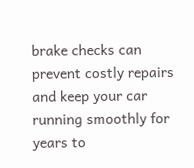brake checks can prevent costly repairs and keep your car running smoothly for years to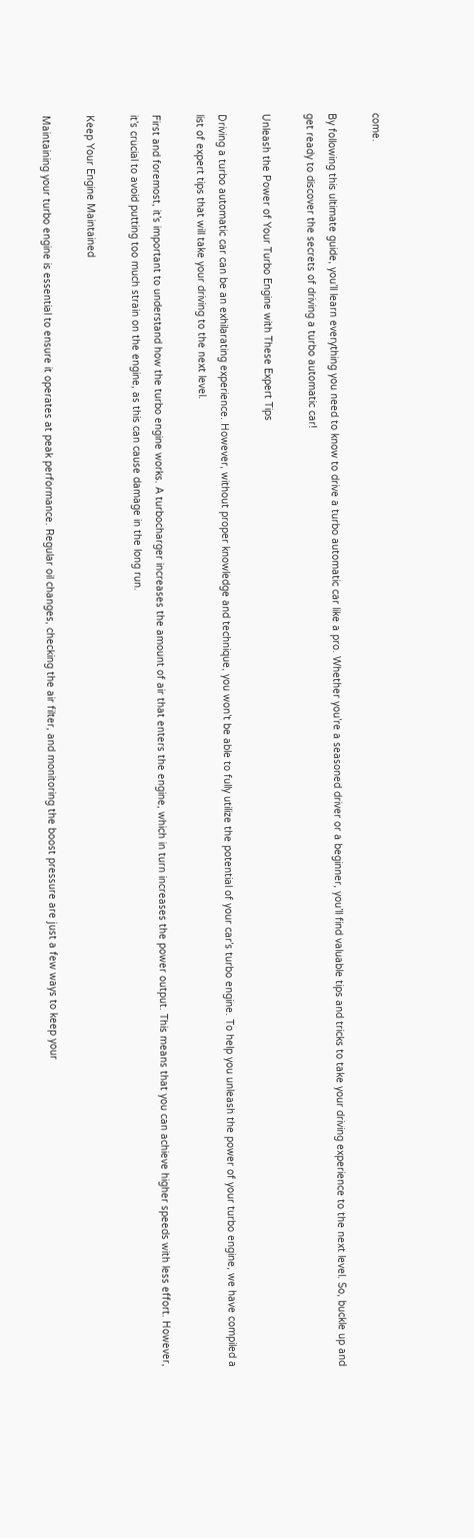come.

By following this ultimate guide, you’ll learn everything you need to know to drive a turbo automatic car like a pro. Whether you’re a seasoned driver or a beginner, you’ll find valuable tips and tricks to take your driving experience to the next level. So, buckle up and get ready to discover the secrets of driving a turbo automatic car!

Unleash the Power of Your Turbo Engine with These Expert Tips

Driving a turbo automatic car can be an exhilarating experience. However, without proper knowledge and technique, you won’t be able to fully utilize the potential of your car’s turbo engine. To help you unleash the power of your turbo engine, we have compiled a list of expert tips that will take your driving to the next level.

First and foremost, it’s important to understand how the turbo engine works. A turbocharger increases the amount of air that enters the engine, which in turn increases the power output. This means that you can achieve higher speeds with less effort. However, it’s crucial to avoid putting too much strain on the engine, as this can cause damage in the long run.

Keep Your Engine Maintained

Maintaining your turbo engine is essential to ensure it operates at peak performance. Regular oil changes, checking the air filter, and monitoring the boost pressure are just a few ways to keep your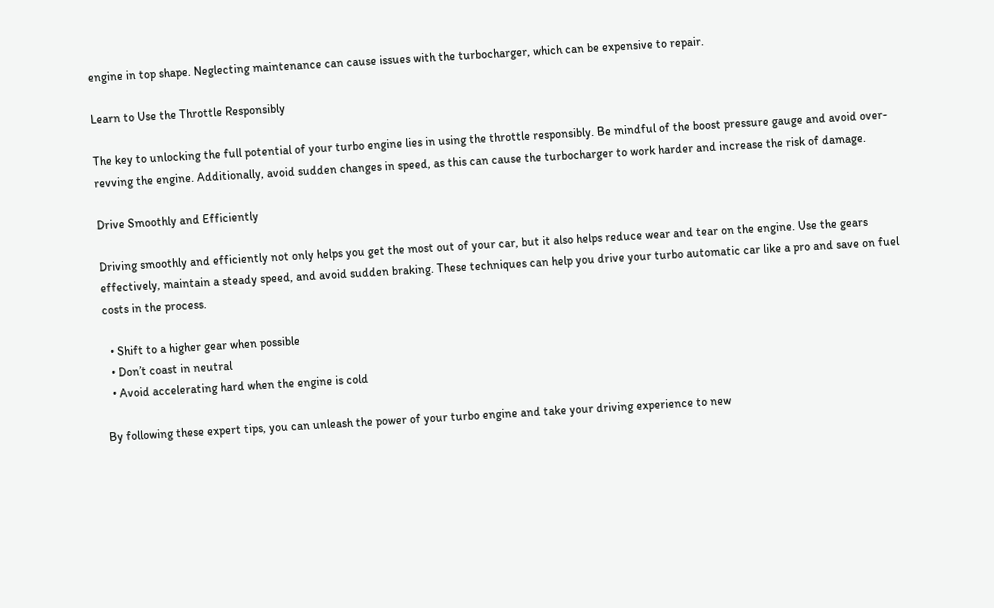engine in top shape. Neglecting maintenance can cause issues with the turbocharger, which can be expensive to repair.

Learn to Use the Throttle Responsibly

The key to unlocking the full potential of your turbo engine lies in using the throttle responsibly. Be mindful of the boost pressure gauge and avoid over-revving the engine. Additionally, avoid sudden changes in speed, as this can cause the turbocharger to work harder and increase the risk of damage.

Drive Smoothly and Efficiently

Driving smoothly and efficiently not only helps you get the most out of your car, but it also helps reduce wear and tear on the engine. Use the gears effectively, maintain a steady speed, and avoid sudden braking. These techniques can help you drive your turbo automatic car like a pro and save on fuel costs in the process.

  • Shift to a higher gear when possible
  • Don’t coast in neutral
  • Avoid accelerating hard when the engine is cold

By following these expert tips, you can unleash the power of your turbo engine and take your driving experience to new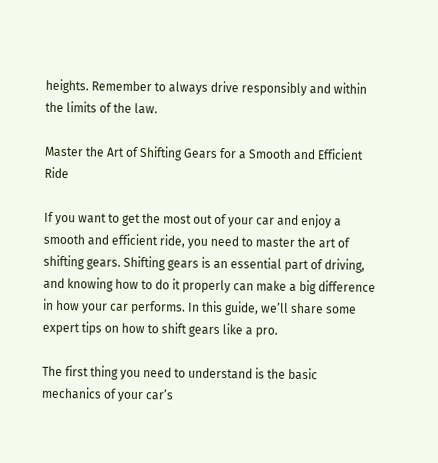heights. Remember to always drive responsibly and within the limits of the law.

Master the Art of Shifting Gears for a Smooth and Efficient Ride

If you want to get the most out of your car and enjoy a smooth and efficient ride, you need to master the art of shifting gears. Shifting gears is an essential part of driving, and knowing how to do it properly can make a big difference in how your car performs. In this guide, we’ll share some expert tips on how to shift gears like a pro.

The first thing you need to understand is the basic mechanics of your car’s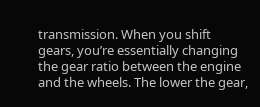transmission. When you shift gears, you’re essentially changing the gear ratio between the engine and the wheels. The lower the gear,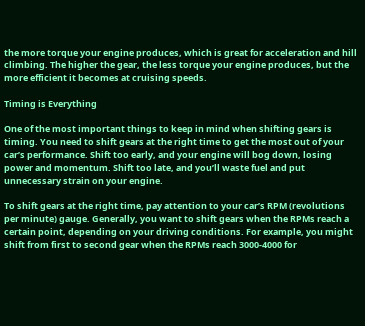the more torque your engine produces, which is great for acceleration and hill climbing. The higher the gear, the less torque your engine produces, but the more efficient it becomes at cruising speeds.

Timing is Everything

One of the most important things to keep in mind when shifting gears is timing. You need to shift gears at the right time to get the most out of your car’s performance. Shift too early, and your engine will bog down, losing power and momentum. Shift too late, and you’ll waste fuel and put unnecessary strain on your engine.

To shift gears at the right time, pay attention to your car’s RPM (revolutions per minute) gauge. Generally, you want to shift gears when the RPMs reach a certain point, depending on your driving conditions. For example, you might shift from first to second gear when the RPMs reach 3000-4000 for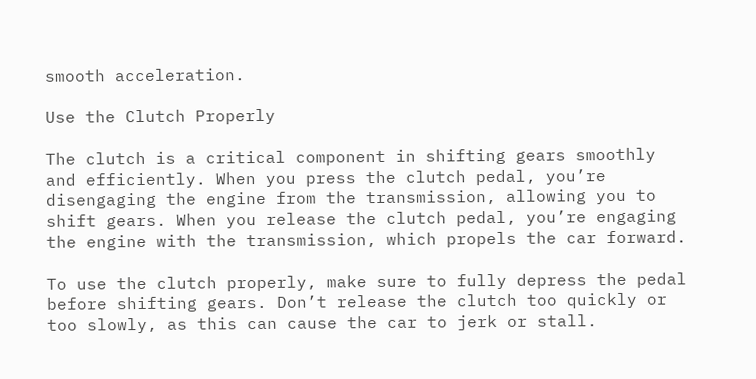smooth acceleration.

Use the Clutch Properly

The clutch is a critical component in shifting gears smoothly and efficiently. When you press the clutch pedal, you’re disengaging the engine from the transmission, allowing you to shift gears. When you release the clutch pedal, you’re engaging the engine with the transmission, which propels the car forward.

To use the clutch properly, make sure to fully depress the pedal before shifting gears. Don’t release the clutch too quickly or too slowly, as this can cause the car to jerk or stall.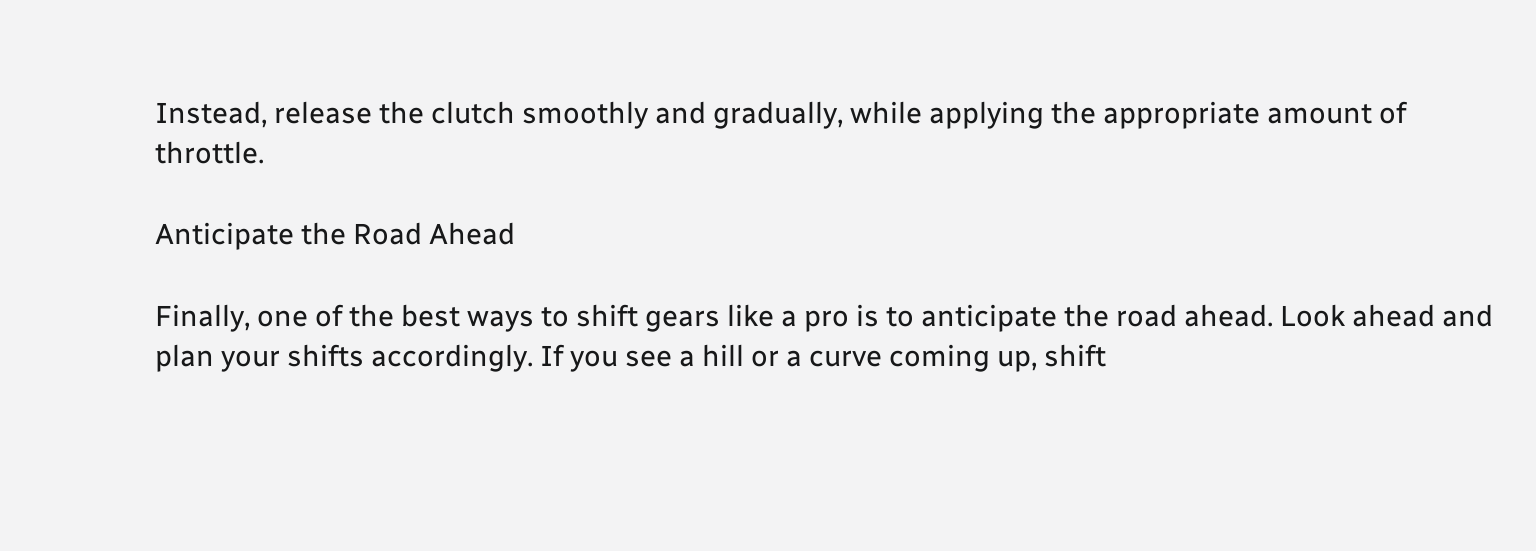Instead, release the clutch smoothly and gradually, while applying the appropriate amount of throttle.

Anticipate the Road Ahead

Finally, one of the best ways to shift gears like a pro is to anticipate the road ahead. Look ahead and plan your shifts accordingly. If you see a hill or a curve coming up, shift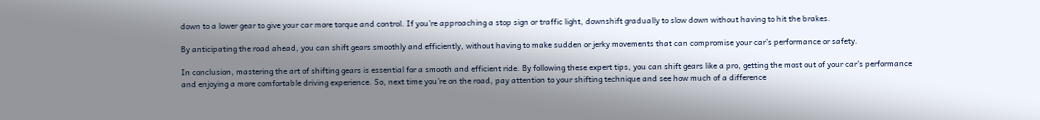down to a lower gear to give your car more torque and control. If you’re approaching a stop sign or traffic light, downshift gradually to slow down without having to hit the brakes.

By anticipating the road ahead, you can shift gears smoothly and efficiently, without having to make sudden or jerky movements that can compromise your car’s performance or safety.

In conclusion, mastering the art of shifting gears is essential for a smooth and efficient ride. By following these expert tips, you can shift gears like a pro, getting the most out of your car’s performance and enjoying a more comfortable driving experience. So, next time you’re on the road, pay attention to your shifting technique and see how much of a difference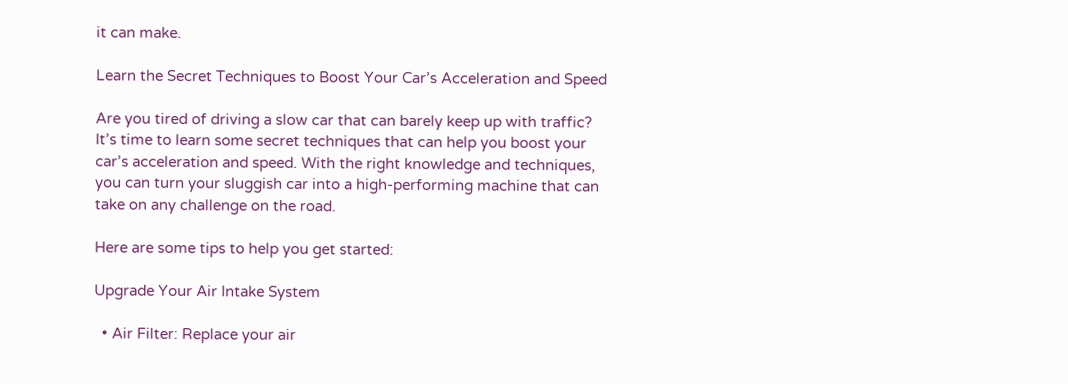it can make.

Learn the Secret Techniques to Boost Your Car’s Acceleration and Speed

Are you tired of driving a slow car that can barely keep up with traffic? It’s time to learn some secret techniques that can help you boost your car’s acceleration and speed. With the right knowledge and techniques, you can turn your sluggish car into a high-performing machine that can take on any challenge on the road.

Here are some tips to help you get started:

Upgrade Your Air Intake System

  • Air Filter: Replace your air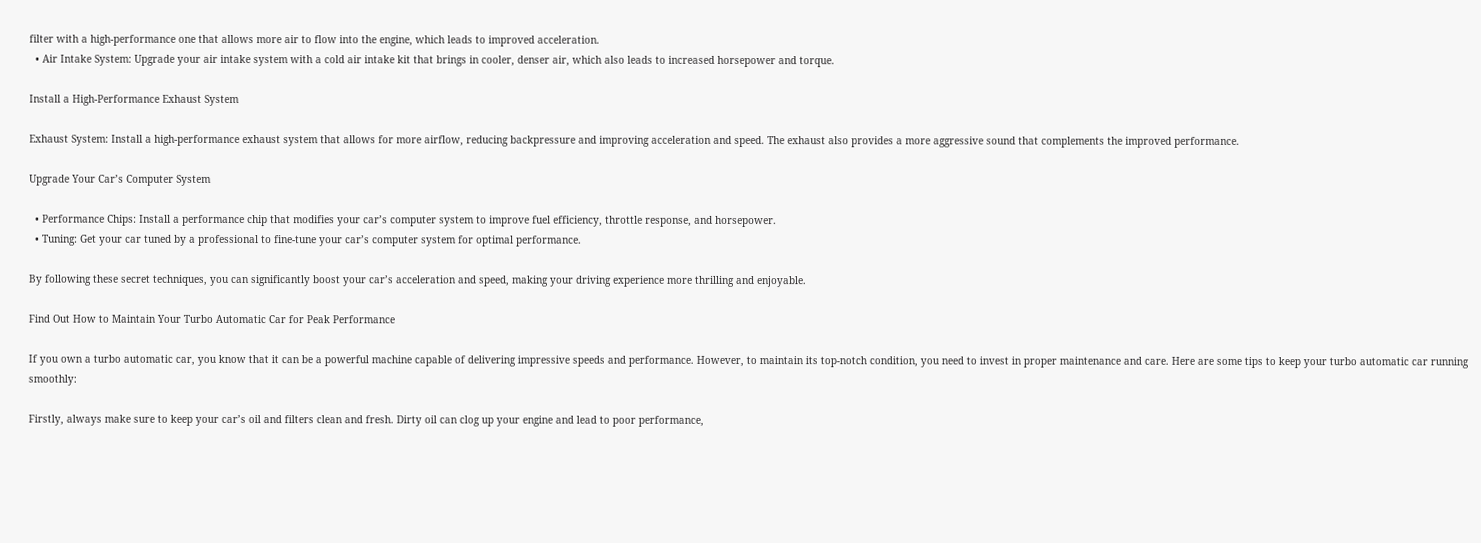filter with a high-performance one that allows more air to flow into the engine, which leads to improved acceleration.
  • Air Intake System: Upgrade your air intake system with a cold air intake kit that brings in cooler, denser air, which also leads to increased horsepower and torque.

Install a High-Performance Exhaust System

Exhaust System: Install a high-performance exhaust system that allows for more airflow, reducing backpressure and improving acceleration and speed. The exhaust also provides a more aggressive sound that complements the improved performance.

Upgrade Your Car’s Computer System

  • Performance Chips: Install a performance chip that modifies your car’s computer system to improve fuel efficiency, throttle response, and horsepower.
  • Tuning: Get your car tuned by a professional to fine-tune your car’s computer system for optimal performance.

By following these secret techniques, you can significantly boost your car’s acceleration and speed, making your driving experience more thrilling and enjoyable.

Find Out How to Maintain Your Turbo Automatic Car for Peak Performance

If you own a turbo automatic car, you know that it can be a powerful machine capable of delivering impressive speeds and performance. However, to maintain its top-notch condition, you need to invest in proper maintenance and care. Here are some tips to keep your turbo automatic car running smoothly:

Firstly, always make sure to keep your car’s oil and filters clean and fresh. Dirty oil can clog up your engine and lead to poor performance,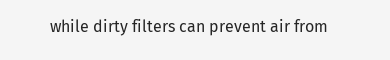while dirty filters can prevent air from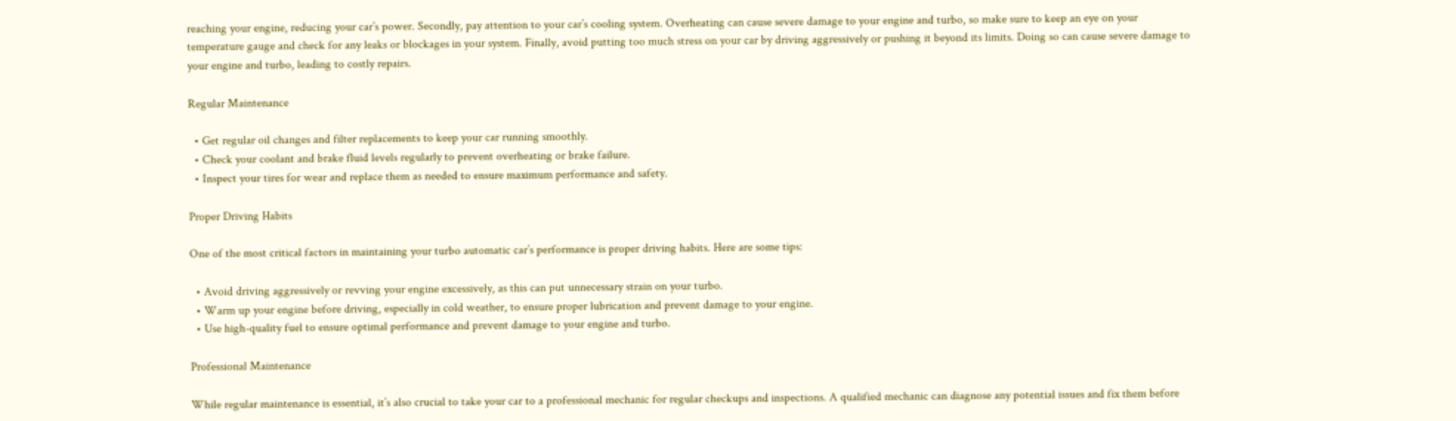reaching your engine, reducing your car’s power. Secondly, pay attention to your car’s cooling system. Overheating can cause severe damage to your engine and turbo, so make sure to keep an eye on your temperature gauge and check for any leaks or blockages in your system. Finally, avoid putting too much stress on your car by driving aggressively or pushing it beyond its limits. Doing so can cause severe damage to your engine and turbo, leading to costly repairs.

Regular Maintenance

  • Get regular oil changes and filter replacements to keep your car running smoothly.
  • Check your coolant and brake fluid levels regularly to prevent overheating or brake failure.
  • Inspect your tires for wear and replace them as needed to ensure maximum performance and safety.

Proper Driving Habits

One of the most critical factors in maintaining your turbo automatic car’s performance is proper driving habits. Here are some tips:

  • Avoid driving aggressively or revving your engine excessively, as this can put unnecessary strain on your turbo.
  • Warm up your engine before driving, especially in cold weather, to ensure proper lubrication and prevent damage to your engine.
  • Use high-quality fuel to ensure optimal performance and prevent damage to your engine and turbo.

Professional Maintenance

While regular maintenance is essential, it’s also crucial to take your car to a professional mechanic for regular checkups and inspections. A qualified mechanic can diagnose any potential issues and fix them before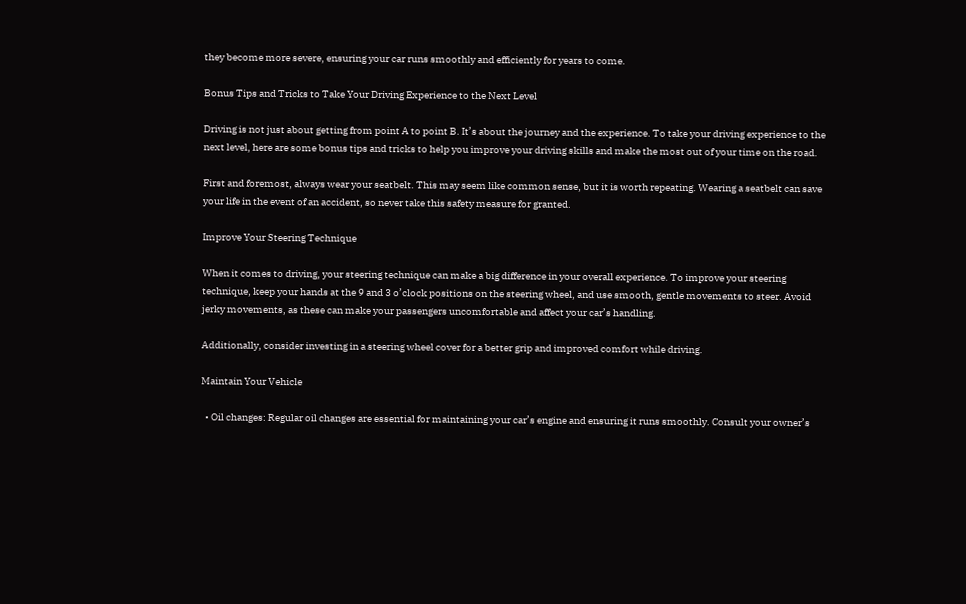they become more severe, ensuring your car runs smoothly and efficiently for years to come.

Bonus Tips and Tricks to Take Your Driving Experience to the Next Level

Driving is not just about getting from point A to point B. It’s about the journey and the experience. To take your driving experience to the next level, here are some bonus tips and tricks to help you improve your driving skills and make the most out of your time on the road.

First and foremost, always wear your seatbelt. This may seem like common sense, but it is worth repeating. Wearing a seatbelt can save your life in the event of an accident, so never take this safety measure for granted.

Improve Your Steering Technique

When it comes to driving, your steering technique can make a big difference in your overall experience. To improve your steering technique, keep your hands at the 9 and 3 o’clock positions on the steering wheel, and use smooth, gentle movements to steer. Avoid jerky movements, as these can make your passengers uncomfortable and affect your car’s handling.

Additionally, consider investing in a steering wheel cover for a better grip and improved comfort while driving.

Maintain Your Vehicle

  • Oil changes: Regular oil changes are essential for maintaining your car’s engine and ensuring it runs smoothly. Consult your owner’s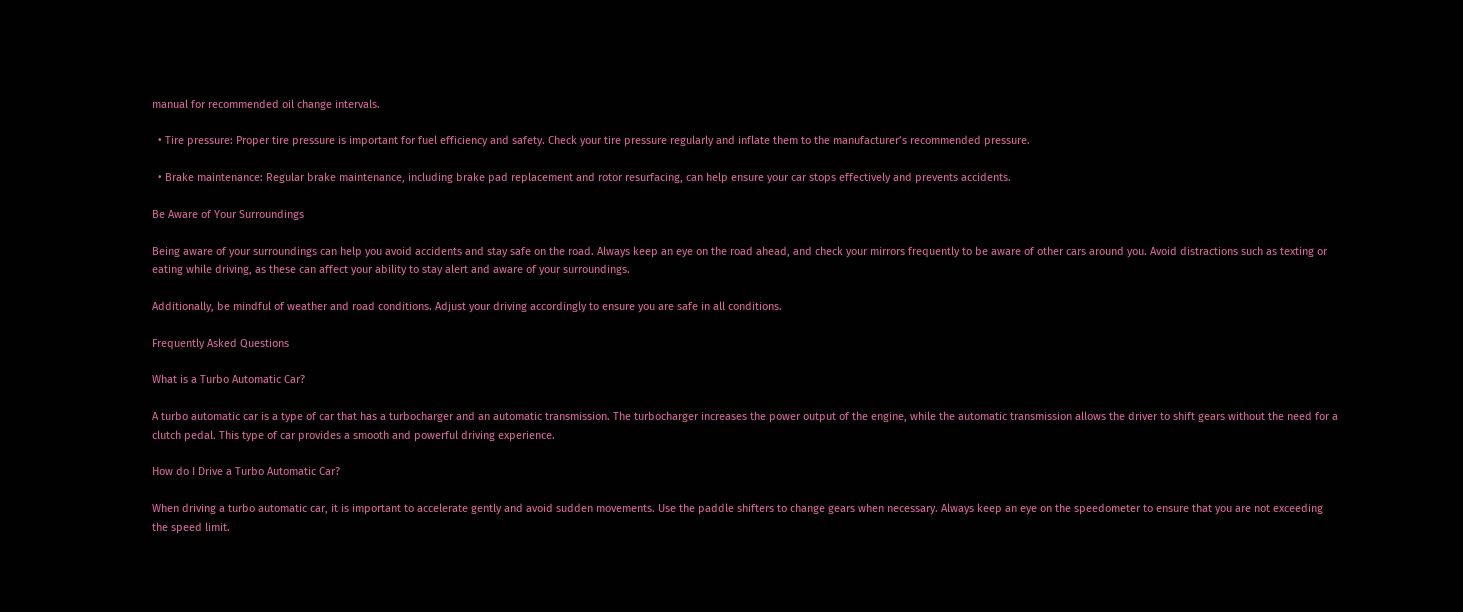manual for recommended oil change intervals.

  • Tire pressure: Proper tire pressure is important for fuel efficiency and safety. Check your tire pressure regularly and inflate them to the manufacturer’s recommended pressure.

  • Brake maintenance: Regular brake maintenance, including brake pad replacement and rotor resurfacing, can help ensure your car stops effectively and prevents accidents.

Be Aware of Your Surroundings

Being aware of your surroundings can help you avoid accidents and stay safe on the road. Always keep an eye on the road ahead, and check your mirrors frequently to be aware of other cars around you. Avoid distractions such as texting or eating while driving, as these can affect your ability to stay alert and aware of your surroundings.

Additionally, be mindful of weather and road conditions. Adjust your driving accordingly to ensure you are safe in all conditions.

Frequently Asked Questions

What is a Turbo Automatic Car?

A turbo automatic car is a type of car that has a turbocharger and an automatic transmission. The turbocharger increases the power output of the engine, while the automatic transmission allows the driver to shift gears without the need for a clutch pedal. This type of car provides a smooth and powerful driving experience.

How do I Drive a Turbo Automatic Car?

When driving a turbo automatic car, it is important to accelerate gently and avoid sudden movements. Use the paddle shifters to change gears when necessary. Always keep an eye on the speedometer to ensure that you are not exceeding the speed limit.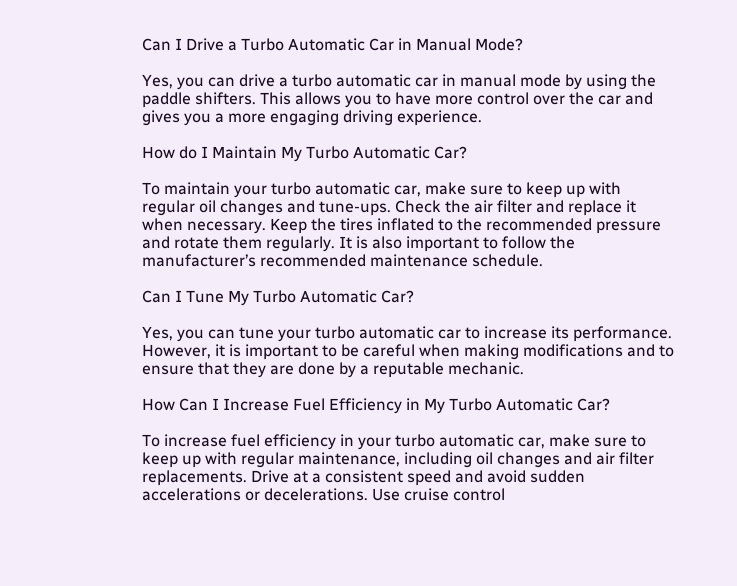Can I Drive a Turbo Automatic Car in Manual Mode?

Yes, you can drive a turbo automatic car in manual mode by using the paddle shifters. This allows you to have more control over the car and gives you a more engaging driving experience.

How do I Maintain My Turbo Automatic Car?

To maintain your turbo automatic car, make sure to keep up with regular oil changes and tune-ups. Check the air filter and replace it when necessary. Keep the tires inflated to the recommended pressure and rotate them regularly. It is also important to follow the manufacturer’s recommended maintenance schedule.

Can I Tune My Turbo Automatic Car?

Yes, you can tune your turbo automatic car to increase its performance. However, it is important to be careful when making modifications and to ensure that they are done by a reputable mechanic.

How Can I Increase Fuel Efficiency in My Turbo Automatic Car?

To increase fuel efficiency in your turbo automatic car, make sure to keep up with regular maintenance, including oil changes and air filter replacements. Drive at a consistent speed and avoid sudden accelerations or decelerations. Use cruise control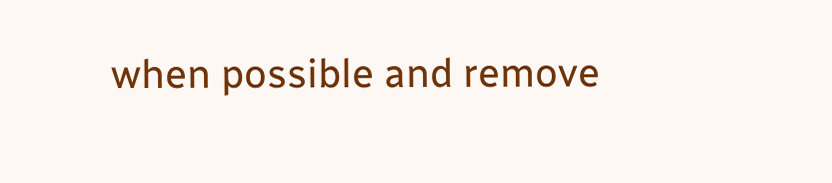when possible and remove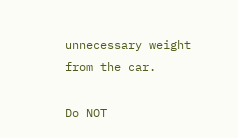unnecessary weight from the car.

Do NOT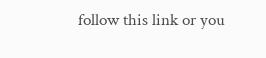follow this link or you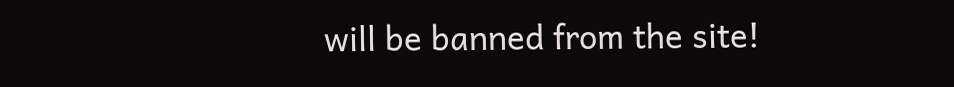will be banned from the site!